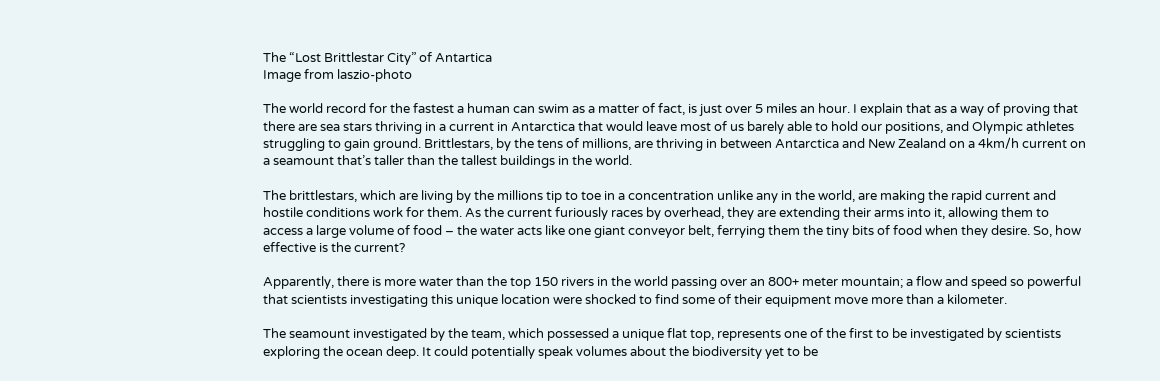The “Lost Brittlestar City” of Antartica
Image from laszio-photo

The world record for the fastest a human can swim as a matter of fact, is just over 5 miles an hour. I explain that as a way of proving that there are sea stars thriving in a current in Antarctica that would leave most of us barely able to hold our positions, and Olympic athletes struggling to gain ground. Brittlestars, by the tens of millions, are thriving in between Antarctica and New Zealand on a 4km/h current on a seamount that’s taller than the tallest buildings in the world.

The brittlestars, which are living by the millions tip to toe in a concentration unlike any in the world, are making the rapid current and hostile conditions work for them. As the current furiously races by overhead, they are extending their arms into it, allowing them to access a large volume of food – the water acts like one giant conveyor belt, ferrying them the tiny bits of food when they desire. So, how effective is the current?

Apparently, there is more water than the top 150 rivers in the world passing over an 800+ meter mountain; a flow and speed so powerful that scientists investigating this unique location were shocked to find some of their equipment move more than a kilometer.

The seamount investigated by the team, which possessed a unique flat top, represents one of the first to be investigated by scientists exploring the ocean deep. It could potentially speak volumes about the biodiversity yet to be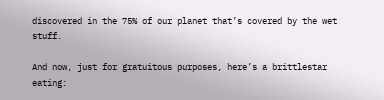discovered in the 75% of our planet that’s covered by the wet stuff.

And now, just for gratuitous purposes, here’s a brittlestar eating: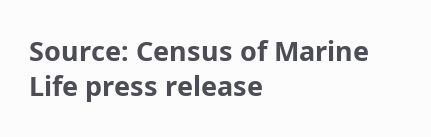Source: Census of Marine Life press release